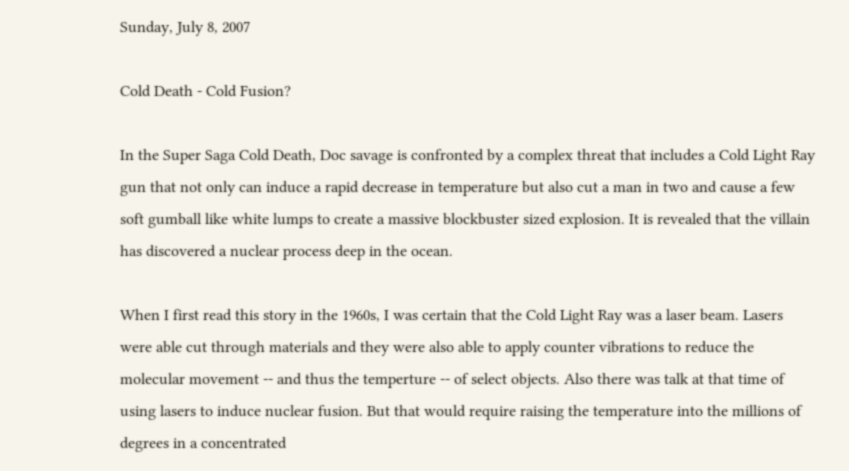Sunday, July 8, 2007

Cold Death - Cold Fusion?

In the Super Saga Cold Death, Doc savage is confronted by a complex threat that includes a Cold Light Ray gun that not only can induce a rapid decrease in temperature but also cut a man in two and cause a few soft gumball like white lumps to create a massive blockbuster sized explosion. It is revealed that the villain has discovered a nuclear process deep in the ocean.

When I first read this story in the 1960s, I was certain that the Cold Light Ray was a laser beam. Lasers were able cut through materials and they were also able to apply counter vibrations to reduce the molecular movement -- and thus the temperture -- of select objects. Also there was talk at that time of using lasers to induce nuclear fusion. But that would require raising the temperature into the millions of degrees in a concentrated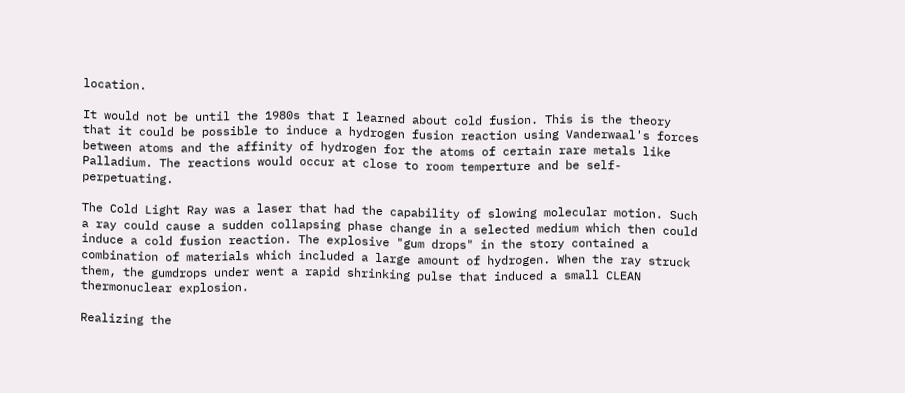location.

It would not be until the 1980s that I learned about cold fusion. This is the theory that it could be possible to induce a hydrogen fusion reaction using Vanderwaal's forces between atoms and the affinity of hydrogen for the atoms of certain rare metals like Palladium. The reactions would occur at close to room temperture and be self-perpetuating.

The Cold Light Ray was a laser that had the capability of slowing molecular motion. Such a ray could cause a sudden collapsing phase change in a selected medium which then could induce a cold fusion reaction. The explosive "gum drops" in the story contained a combination of materials which included a large amount of hydrogen. When the ray struck them, the gumdrops under went a rapid shrinking pulse that induced a small CLEAN thermonuclear explosion.

Realizing the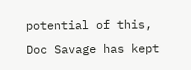potential of this, Doc Savage has kept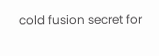cold fusion secret for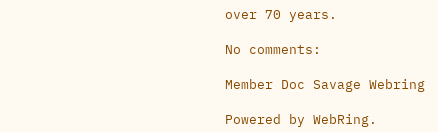over 70 years.

No comments:

Member Doc Savage Webring

Powered by WebRing.